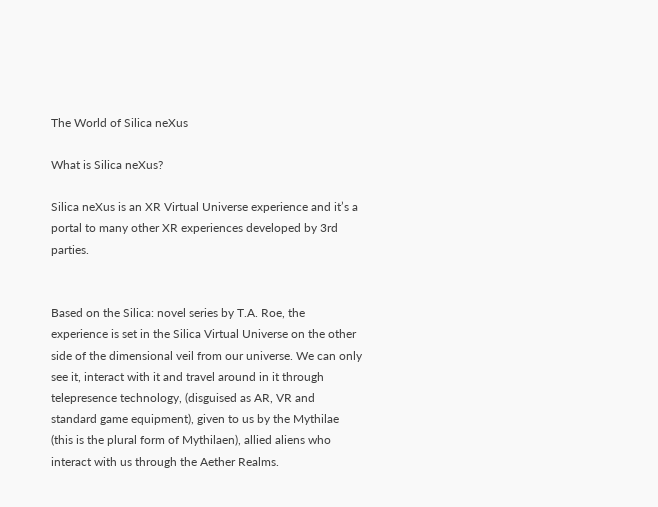The World of Silica neXus

What is Silica neXus?

Silica neXus is an XR Virtual Universe experience and it’s a portal to many other XR experiences developed by 3rd parties.


Based on the Silica: novel series by T.A. Roe, the experience is set in the Silica Virtual Universe on the other side of the dimensional veil from our universe. We can only see it, interact with it and travel around in it through telepresence technology, (disguised as AR, VR and standard game equipment), given to us by the Mythilae (this is the plural form of Mythilaen), allied aliens who interact with us through the Aether Realms.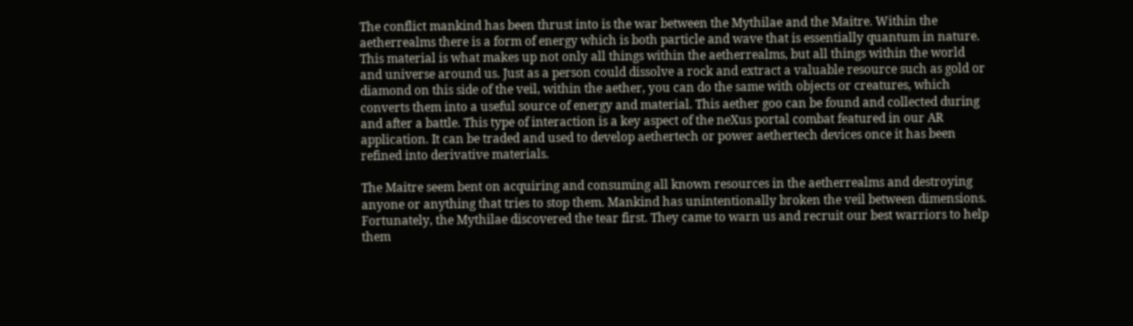The conflict mankind has been thrust into is the war between the Mythilae and the Maitre. Within the aetherrealms there is a form of energy which is both particle and wave that is essentially quantum in nature. This material is what makes up not only all things within the aetherrealms, but all things within the world and universe around us. Just as a person could dissolve a rock and extract a valuable resource such as gold or diamond on this side of the veil, within the aether, you can do the same with objects or creatures, which converts them into a useful source of energy and material. This aether goo can be found and collected during and after a battle. This type of interaction is a key aspect of the neXus portal combat featured in our AR application. It can be traded and used to develop aethertech or power aethertech devices once it has been refined into derivative materials.

The Maitre seem bent on acquiring and consuming all known resources in the aetherrealms and destroying anyone or anything that tries to stop them. Mankind has unintentionally broken the veil between dimensions. Fortunately, the Mythilae discovered the tear first. They came to warn us and recruit our best warriors to help them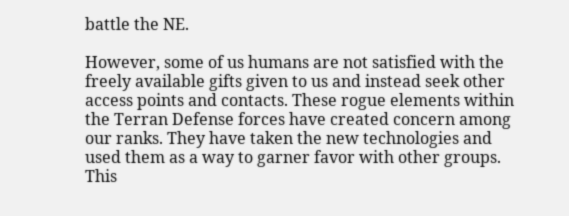battle the NE.

However, some of us humans are not satisfied with the freely available gifts given to us and instead seek other access points and contacts. These rogue elements within the Terran Defense forces have created concern among our ranks. They have taken the new technologies and used them as a way to garner favor with other groups. This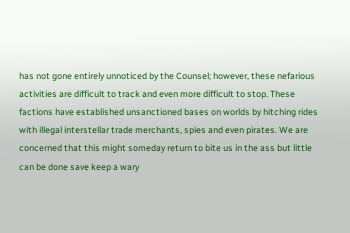has not gone entirely unnoticed by the Counsel; however, these nefarious activities are difficult to track and even more difficult to stop. These factions have established unsanctioned bases on worlds by hitching rides with illegal interstellar trade merchants, spies and even pirates. We are concerned that this might someday return to bite us in the ass but little can be done save keep a wary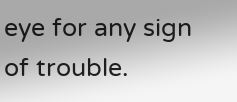eye for any sign of trouble.